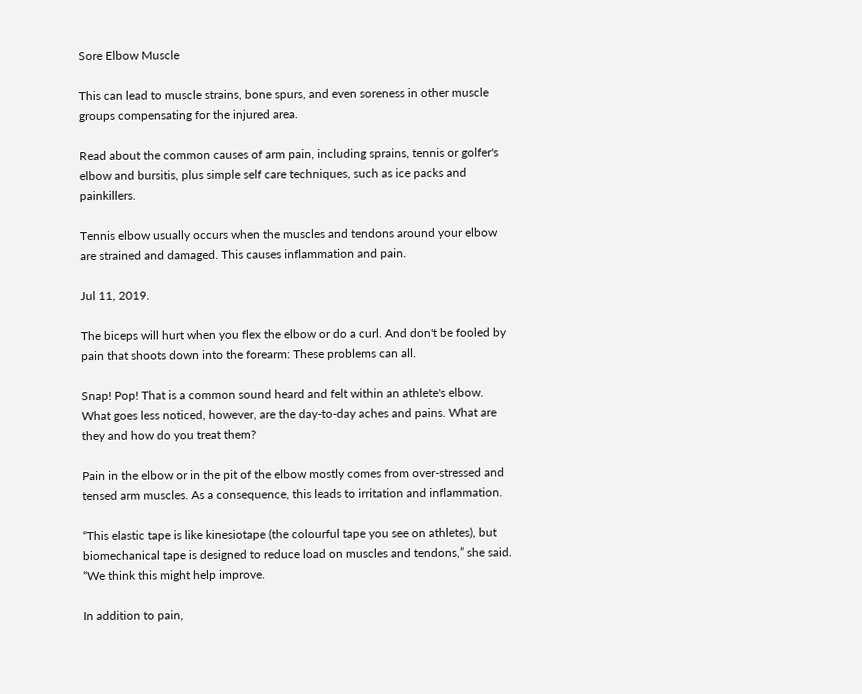Sore Elbow Muscle

This can lead to muscle strains, bone spurs, and even soreness in other muscle groups compensating for the injured area.

Read about the common causes of arm pain, including sprains, tennis or golfer's elbow and bursitis, plus simple self care techniques, such as ice packs and painkillers.

Tennis elbow usually occurs when the muscles and tendons around your elbow are strained and damaged. This causes inflammation and pain.

Jul 11, 2019.

The biceps will hurt when you flex the elbow or do a curl. And don't be fooled by pain that shoots down into the forearm: These problems can all.

Snap! Pop! That is a common sound heard and felt within an athlete's elbow. What goes less noticed, however, are the day-to-day aches and pains. What are they and how do you treat them?

Pain in the elbow or in the pit of the elbow mostly comes from over-stressed and tensed arm muscles. As a consequence, this leads to irritation and inflammation.

“This elastic tape is like kinesiotape (the colourful tape you see on athletes), but biomechanical tape is designed to reduce load on muscles and tendons,” she said. “We think this might help improve.

In addition to pain,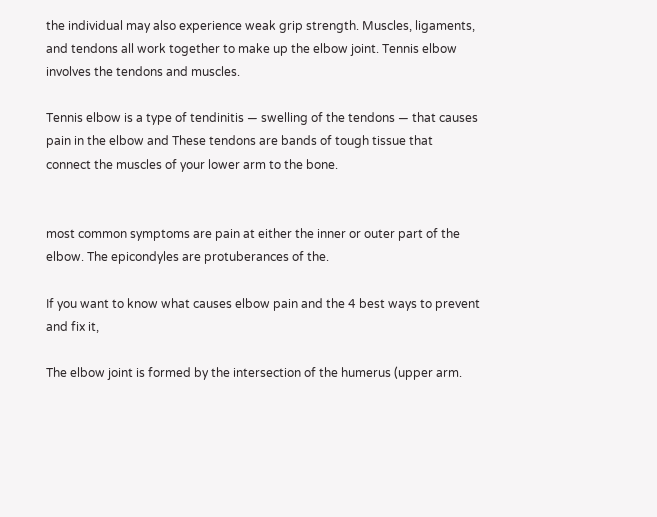the individual may also experience weak grip strength. Muscles, ligaments, and tendons all work together to make up the elbow joint. Tennis elbow involves the tendons and muscles.

Tennis elbow is a type of tendinitis — swelling of the tendons — that causes pain in the elbow and These tendons are bands of tough tissue that connect the muscles of your lower arm to the bone.


most common symptoms are pain at either the inner or outer part of the elbow. The epicondyles are protuberances of the.

If you want to know what causes elbow pain and the 4 best ways to prevent and fix it,

The elbow joint is formed by the intersection of the humerus (upper arm.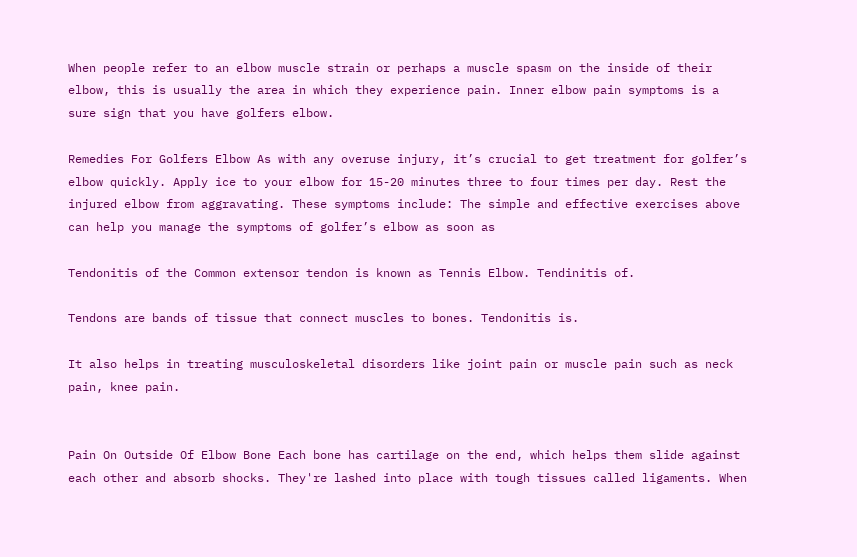When people refer to an elbow muscle strain or perhaps a muscle spasm on the inside of their elbow, this is usually the area in which they experience pain. Inner elbow pain symptoms is a sure sign that you have golfers elbow.

Remedies For Golfers Elbow As with any overuse injury, it’s crucial to get treatment for golfer’s elbow quickly. Apply ice to your elbow for 15-20 minutes three to four times per day. Rest the injured elbow from aggravating. These symptoms include: The simple and effective exercises above can help you manage the symptoms of golfer’s elbow as soon as

Tendonitis of the Common extensor tendon is known as Tennis Elbow. Tendinitis of.

Tendons are bands of tissue that connect muscles to bones. Tendonitis is.

It also helps in treating musculoskeletal disorders like joint pain or muscle pain such as neck pain, knee pain.


Pain On Outside Of Elbow Bone Each bone has cartilage on the end, which helps them slide against each other and absorb shocks. They're lashed into place with tough tissues called ligaments. When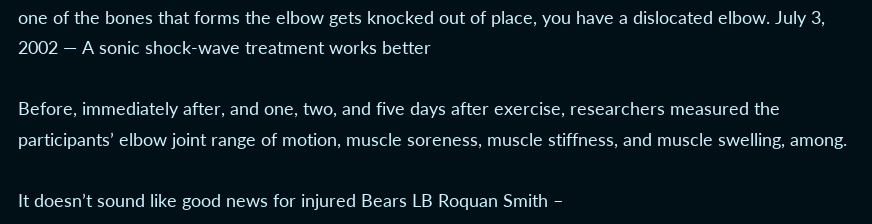one of the bones that forms the elbow gets knocked out of place, you have a dislocated elbow. July 3, 2002 — A sonic shock-wave treatment works better

Before, immediately after, and one, two, and five days after exercise, researchers measured the participants’ elbow joint range of motion, muscle soreness, muscle stiffness, and muscle swelling, among.

It doesn’t sound like good news for injured Bears LB Roquan Smith –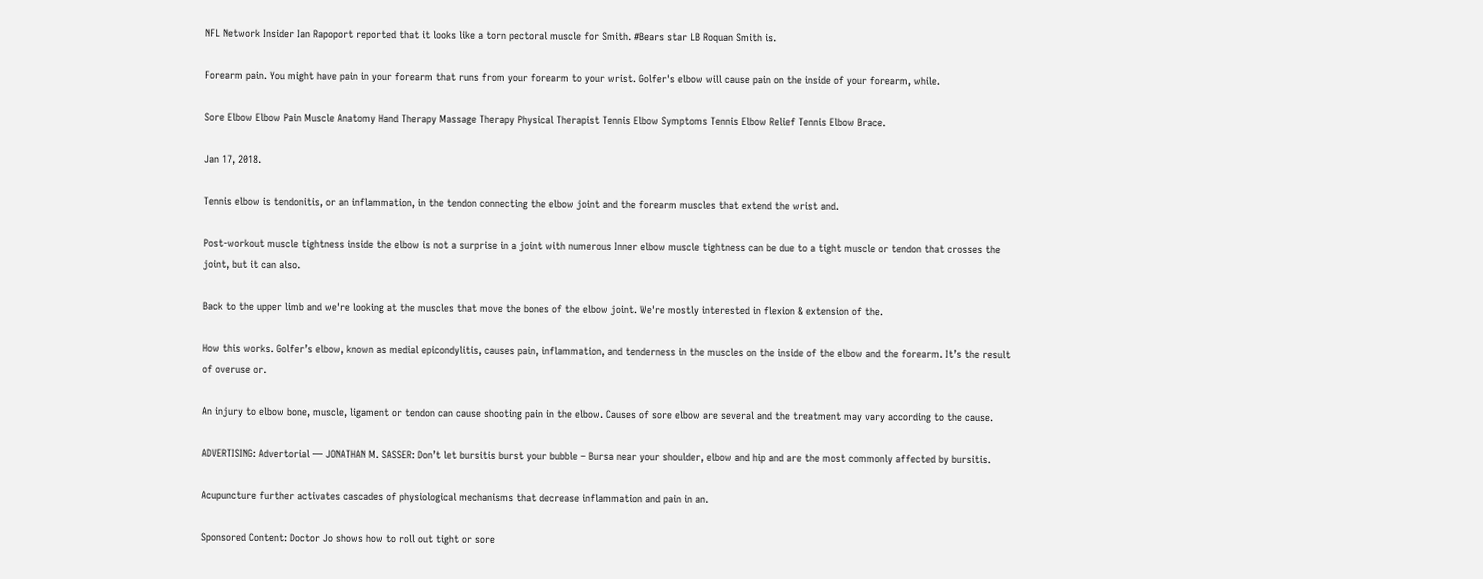NFL Network Insider Ian Rapoport reported that it looks like a torn pectoral muscle for Smith. #Bears star LB Roquan Smith is.

Forearm pain. You might have pain in your forearm that runs from your forearm to your wrist. Golfer's elbow will cause pain on the inside of your forearm, while.

Sore Elbow Elbow Pain Muscle Anatomy Hand Therapy Massage Therapy Physical Therapist Tennis Elbow Symptoms Tennis Elbow Relief Tennis Elbow Brace.

Jan 17, 2018.

Tennis elbow is tendonitis, or an inflammation, in the tendon connecting the elbow joint and the forearm muscles that extend the wrist and.

Post-workout muscle tightness inside the elbow is not a surprise in a joint with numerous Inner elbow muscle tightness can be due to a tight muscle or tendon that crosses the joint, but it can also.

Back to the upper limb and we're looking at the muscles that move the bones of the elbow joint. We're mostly interested in flexion & extension of the.

How this works. Golfer’s elbow, known as medial epicondylitis, causes pain, inflammation, and tenderness in the muscles on the inside of the elbow and the forearm. It’s the result of overuse or.

An injury to elbow bone, muscle, ligament or tendon can cause shooting pain in the elbow. Causes of sore elbow are several and the treatment may vary according to the cause.

ADVERTISING: Advertorial — JONATHAN M. SASSER: Don’t let bursitis burst your bubble – Bursa near your shoulder, elbow and hip and are the most commonly affected by bursitis.

Acupuncture further activates cascades of physiological mechanisms that decrease inflammation and pain in an.

Sponsored Content: Doctor Jo shows how to roll out tight or sore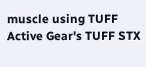muscle using TUFF Active Gear's TUFF STX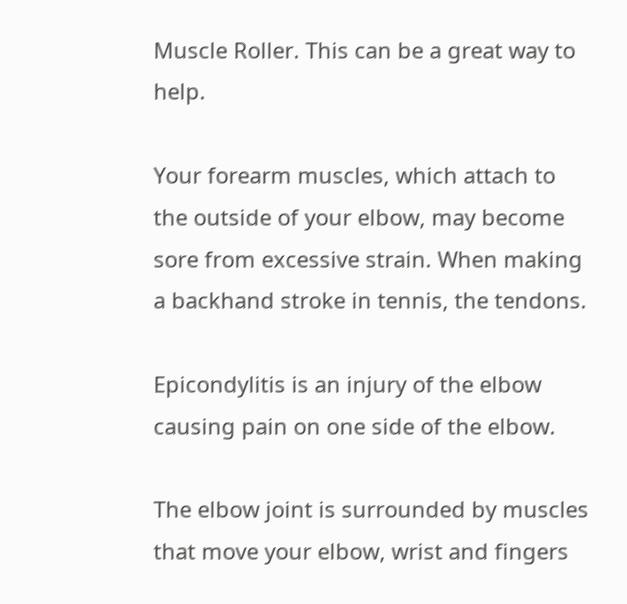Muscle Roller. This can be a great way to help.

Your forearm muscles, which attach to the outside of your elbow, may become sore from excessive strain. When making a backhand stroke in tennis, the tendons.

Epicondylitis is an injury of the elbow causing pain on one side of the elbow.

The elbow joint is surrounded by muscles that move your elbow, wrist and fingers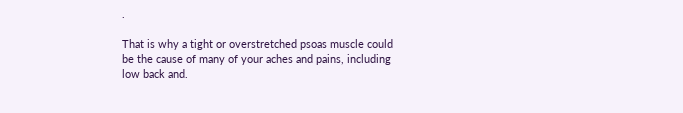.

That is why a tight or overstretched psoas muscle could be the cause of many of your aches and pains, including low back and.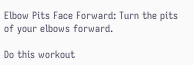Elbow Pits Face Forward: Turn the pits of your elbows forward.

Do this workout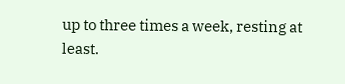up to three times a week, resting at least.